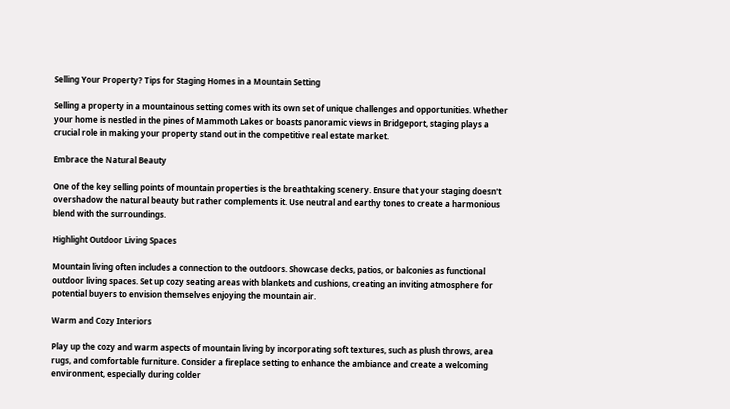Selling Your Property? Tips for Staging Homes in a Mountain Setting

Selling a property in a mountainous setting comes with its own set of unique challenges and opportunities. Whether your home is nestled in the pines of Mammoth Lakes or boasts panoramic views in Bridgeport, staging plays a crucial role in making your property stand out in the competitive real estate market.

Embrace the Natural Beauty

One of the key selling points of mountain properties is the breathtaking scenery. Ensure that your staging doesn't overshadow the natural beauty but rather complements it. Use neutral and earthy tones to create a harmonious blend with the surroundings.

Highlight Outdoor Living Spaces

Mountain living often includes a connection to the outdoors. Showcase decks, patios, or balconies as functional outdoor living spaces. Set up cozy seating areas with blankets and cushions, creating an inviting atmosphere for potential buyers to envision themselves enjoying the mountain air.

Warm and Cozy Interiors

Play up the cozy and warm aspects of mountain living by incorporating soft textures, such as plush throws, area rugs, and comfortable furniture. Consider a fireplace setting to enhance the ambiance and create a welcoming environment, especially during colder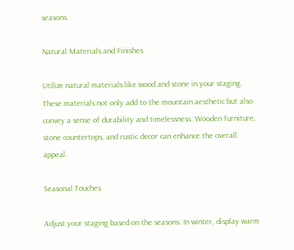seasons.

Natural Materials and Finishes

Utilize natural materials like wood and stone in your staging. These materials not only add to the mountain aesthetic but also convey a sense of durability and timelessness. Wooden furniture, stone countertops, and rustic decor can enhance the overall appeal.

Seasonal Touches

Adjust your staging based on the seasons. In winter, display warm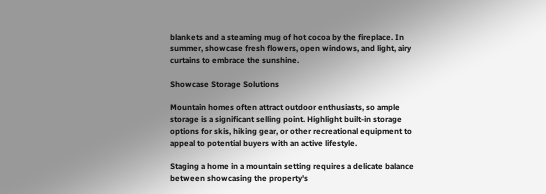blankets and a steaming mug of hot cocoa by the fireplace. In summer, showcase fresh flowers, open windows, and light, airy curtains to embrace the sunshine.

Showcase Storage Solutions

Mountain homes often attract outdoor enthusiasts, so ample storage is a significant selling point. Highlight built-in storage options for skis, hiking gear, or other recreational equipment to appeal to potential buyers with an active lifestyle.

Staging a home in a mountain setting requires a delicate balance between showcasing the property's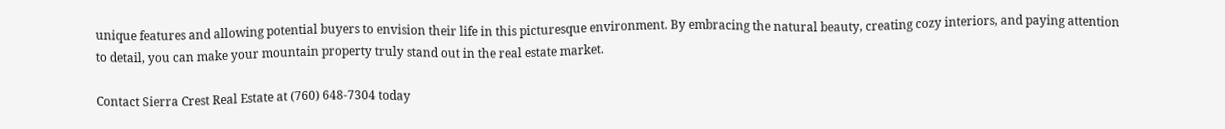unique features and allowing potential buyers to envision their life in this picturesque environment. By embracing the natural beauty, creating cozy interiors, and paying attention to detail, you can make your mountain property truly stand out in the real estate market.

Contact Sierra Crest Real Estate at (760) 648-7304 today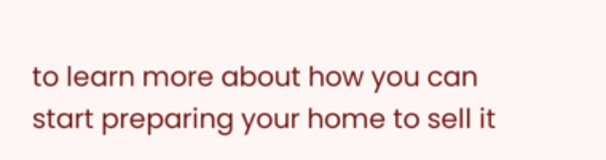to learn more about how you can start preparing your home to sell it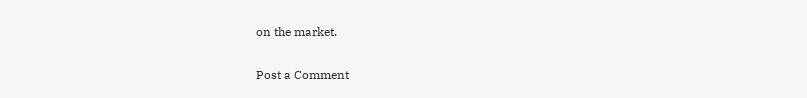on the market.


Post a Comment